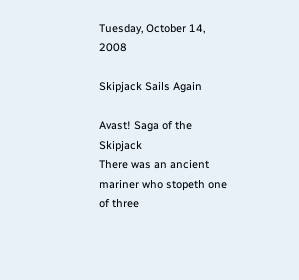Tuesday, October 14, 2008

Skipjack Sails Again

Avast! Saga of the Skipjack
There was an ancient mariner who stopeth one of three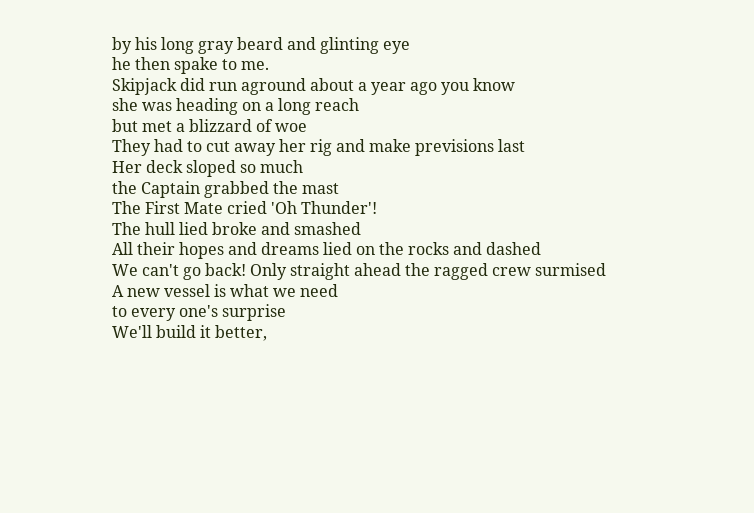by his long gray beard and glinting eye
he then spake to me.
Skipjack did run aground about a year ago you know
she was heading on a long reach
but met a blizzard of woe
They had to cut away her rig and make previsions last
Her deck sloped so much
the Captain grabbed the mast
The First Mate cried 'Oh Thunder'!
The hull lied broke and smashed
All their hopes and dreams lied on the rocks and dashed
We can't go back! Only straight ahead the ragged crew surmised
A new vessel is what we need
to every one's surprise
We'll build it better,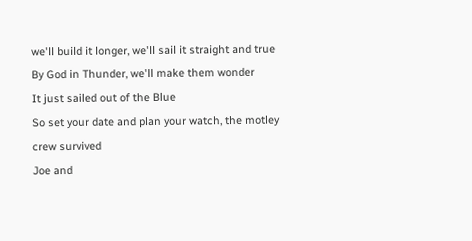we'll build it longer, we'll sail it straight and true
By God in Thunder, we'll make them wonder
It just sailed out of the Blue
So set your date and plan your watch, the motley crew survived
Joe and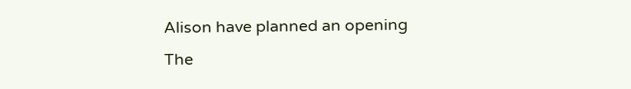Alison have planned an opening
The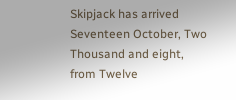Skipjack has arrived
Seventeen October, Two Thousand and eight,
from Twelve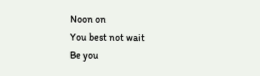Noon on
You best not wait
Be you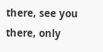there, see you there, only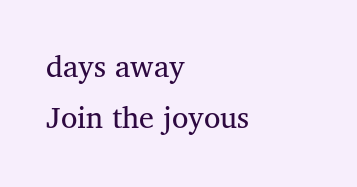days away
Join the joyous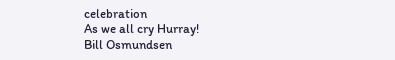celebration
As we all cry Hurray!
Bill Osmundsen